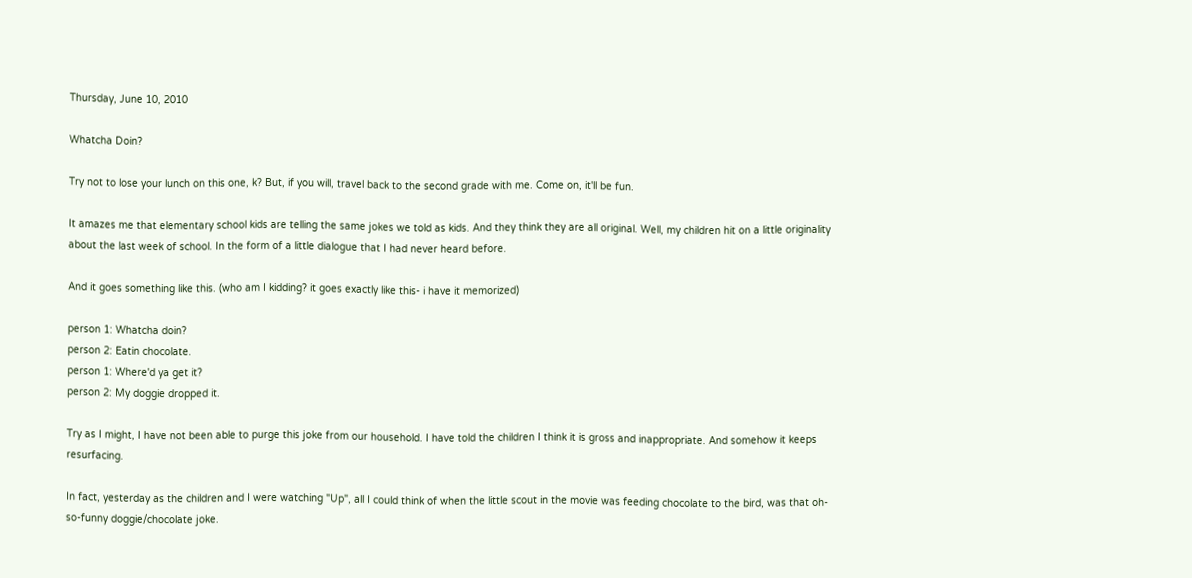Thursday, June 10, 2010

Whatcha Doin?

Try not to lose your lunch on this one, k? But, if you will, travel back to the second grade with me. Come on, it'll be fun.

It amazes me that elementary school kids are telling the same jokes we told as kids. And they think they are all original. Well, my children hit on a little originality about the last week of school. In the form of a little dialogue that I had never heard before.

And it goes something like this. (who am I kidding? it goes exactly like this- i have it memorized)

person 1: Whatcha doin?
person 2: Eatin chocolate.
person 1: Where'd ya get it?
person 2: My doggie dropped it.

Try as I might, I have not been able to purge this joke from our household. I have told the children I think it is gross and inappropriate. And somehow it keeps resurfacing.

In fact, yesterday as the children and I were watching "Up", all I could think of when the little scout in the movie was feeding chocolate to the bird, was that oh-so-funny doggie/chocolate joke.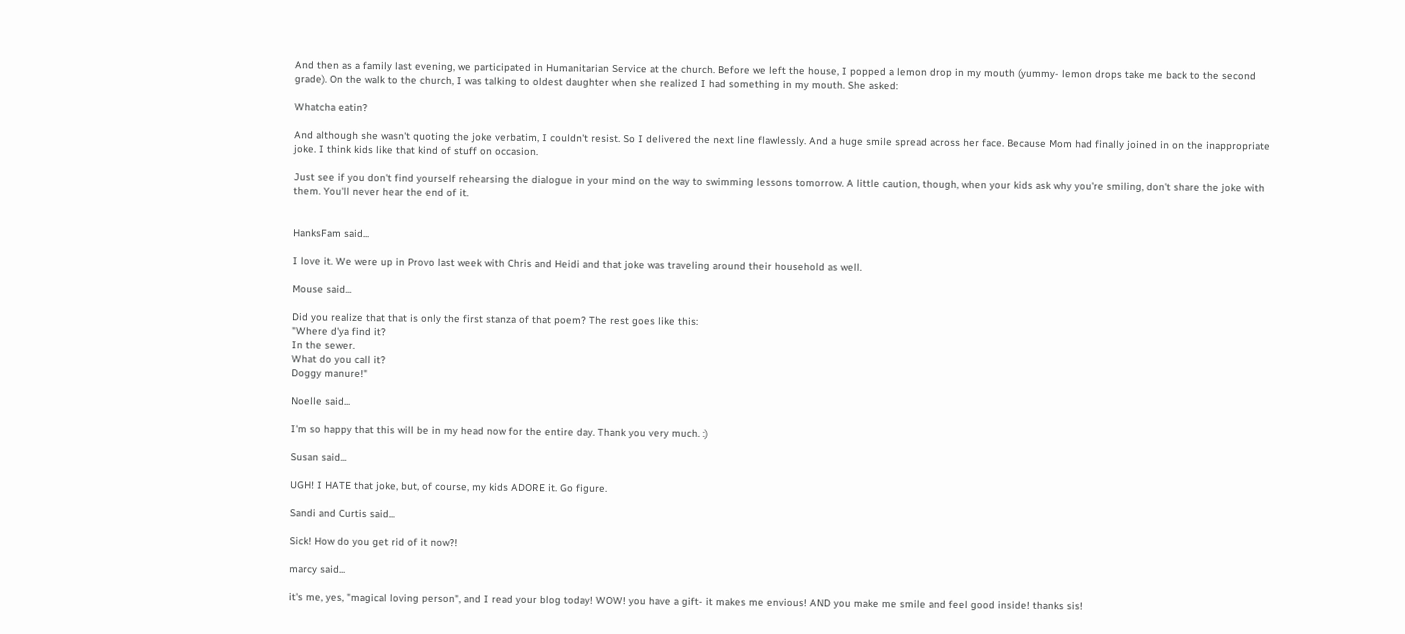And then as a family last evening, we participated in Humanitarian Service at the church. Before we left the house, I popped a lemon drop in my mouth (yummy- lemon drops take me back to the second grade). On the walk to the church, I was talking to oldest daughter when she realized I had something in my mouth. She asked:

Whatcha eatin?

And although she wasn't quoting the joke verbatim, I couldn't resist. So I delivered the next line flawlessly. And a huge smile spread across her face. Because Mom had finally joined in on the inappropriate joke. I think kids like that kind of stuff on occasion.

Just see if you don't find yourself rehearsing the dialogue in your mind on the way to swimming lessons tomorrow. A little caution, though, when your kids ask why you're smiling, don't share the joke with them. You'll never hear the end of it.


HanksFam said...

I love it. We were up in Provo last week with Chris and Heidi and that joke was traveling around their household as well.

Mouse said...

Did you realize that that is only the first stanza of that poem? The rest goes like this:
"Where d'ya find it?
In the sewer.
What do you call it?
Doggy manure!"

Noelle said...

I'm so happy that this will be in my head now for the entire day. Thank you very much. :)

Susan said...

UGH! I HATE that joke, but, of course, my kids ADORE it. Go figure.

Sandi and Curtis said...

Sick! How do you get rid of it now?!

marcy said...

it's me, yes, "magical loving person", and I read your blog today! WOW! you have a gift- it makes me envious! AND you make me smile and feel good inside! thanks sis!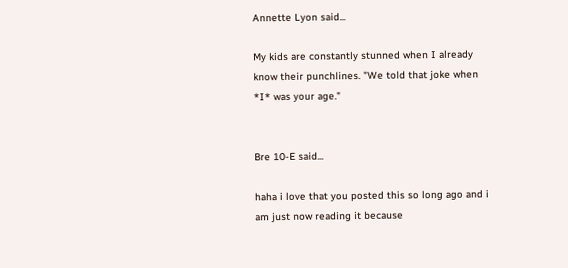Annette Lyon said...

My kids are constantly stunned when I already know their punchlines. "We told that joke when *I* was your age."


Bre 10-E said...

haha i love that you posted this so long ago and i am just now reading it because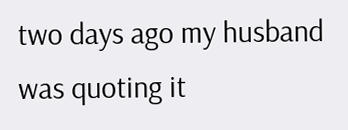two days ago my husband was quoting it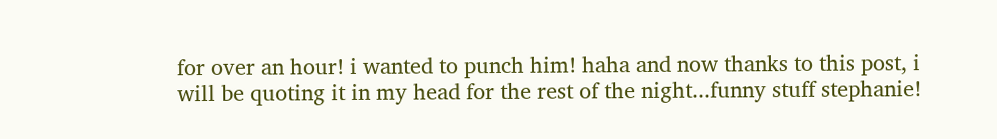for over an hour! i wanted to punch him! haha and now thanks to this post, i will be quoting it in my head for the rest of the night...funny stuff stephanie!